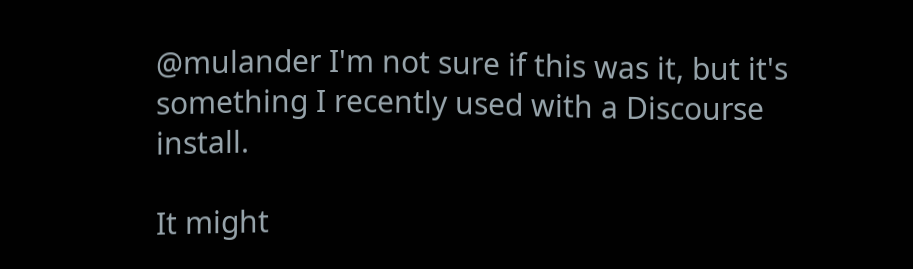@mulander I'm not sure if this was it, but it's something I recently used with a Discourse install.

It might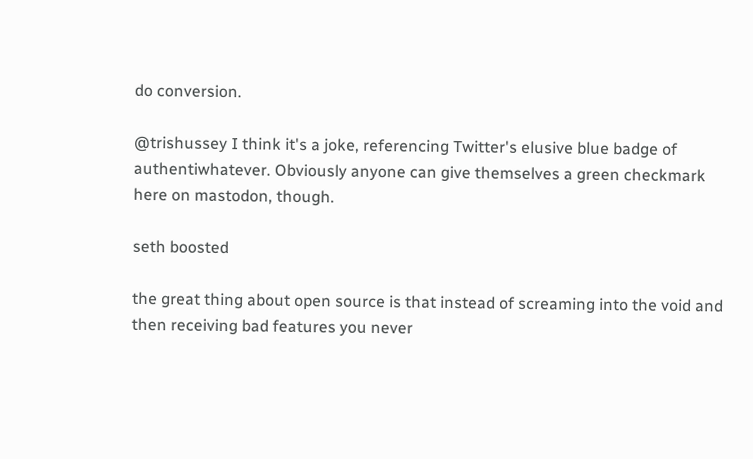do conversion.

@trishussey I think it's a joke, referencing Twitter's elusive blue badge of authentiwhatever. Obviously anyone can give themselves a green checkmark here on mastodon, though.

seth boosted

the great thing about open source is that instead of screaming into the void and then receiving bad features you never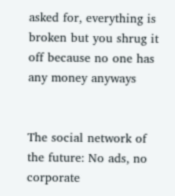asked for, everything is broken but you shrug it off because no one has any money anyways


The social network of the future: No ads, no corporate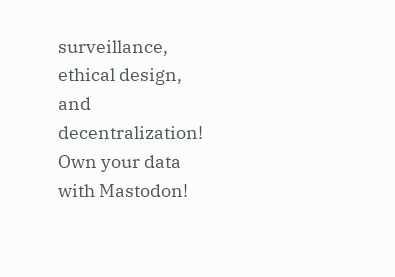surveillance, ethical design, and decentralization! Own your data with Mastodon!